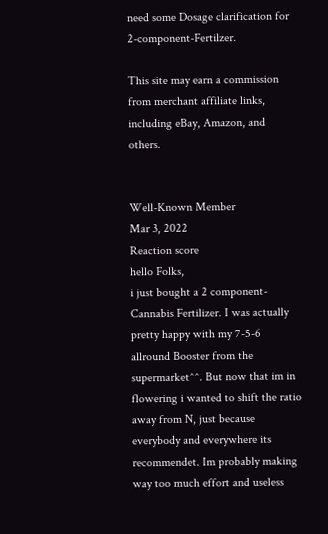need some Dosage clarification for 2-component-Fertilzer.

This site may earn a commission from merchant affiliate links, including eBay, Amazon, and others.


Well-Known Member
Mar 3, 2022
Reaction score
hello Folks,
i just bought a 2 component- Cannabis Fertilizer. I was actually pretty happy with my 7-5-6 allround Booster from the supermarket^^. But now that im in flowering i wanted to shift the ratio away from N, just because everybody and everywhere its recommendet. Im probably making way too much effort and useless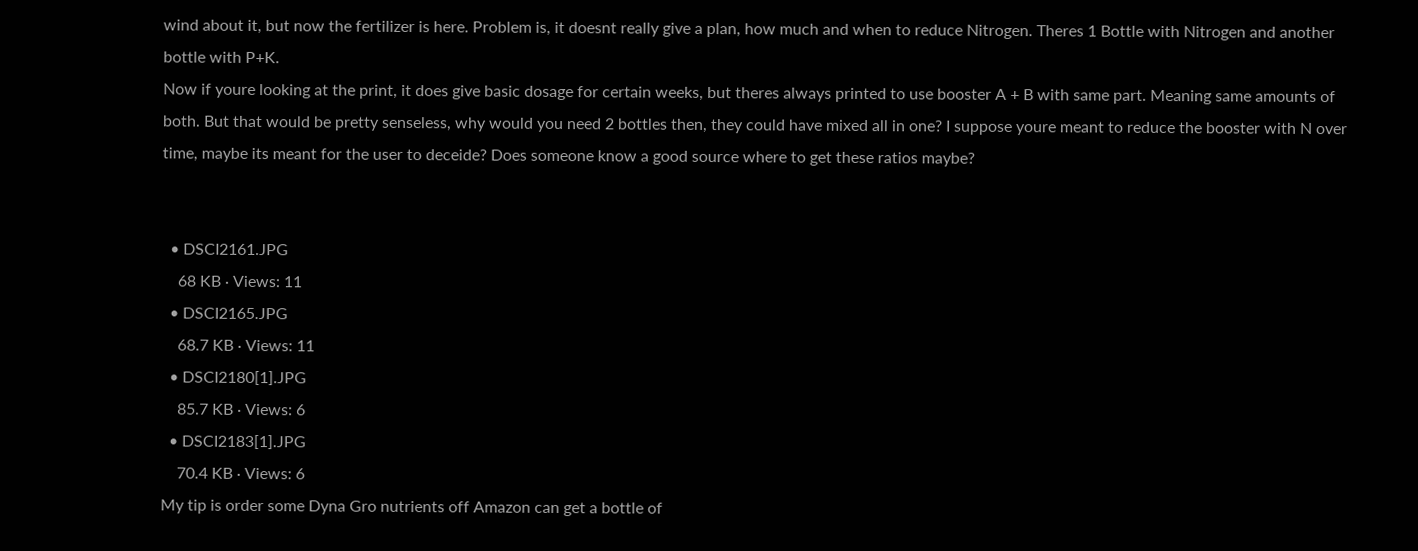wind about it, but now the fertilizer is here. Problem is, it doesnt really give a plan, how much and when to reduce Nitrogen. Theres 1 Bottle with Nitrogen and another bottle with P+K.
Now if youre looking at the print, it does give basic dosage for certain weeks, but theres always printed to use booster A + B with same part. Meaning same amounts of both. But that would be pretty senseless, why would you need 2 bottles then, they could have mixed all in one? I suppose youre meant to reduce the booster with N over time, maybe its meant for the user to deceide? Does someone know a good source where to get these ratios maybe?


  • DSCI2161.JPG
    68 KB · Views: 11
  • DSCI2165.JPG
    68.7 KB · Views: 11
  • DSCI2180[1].JPG
    85.7 KB · Views: 6
  • DSCI2183[1].JPG
    70.4 KB · Views: 6
My tip is order some Dyna Gro nutrients off Amazon can get a bottle of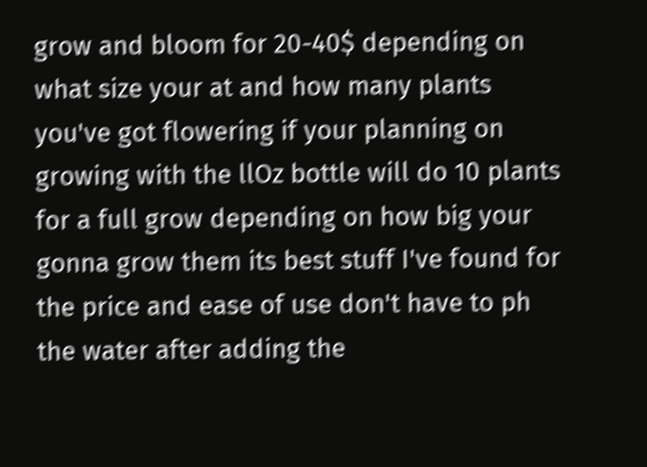grow and bloom for 20-40$ depending on what size your at and how many plants you've got flowering if your planning on growing with the llOz bottle will do 10 plants for a full grow depending on how big your gonna grow them its best stuff I've found for the price and ease of use don't have to ph the water after adding the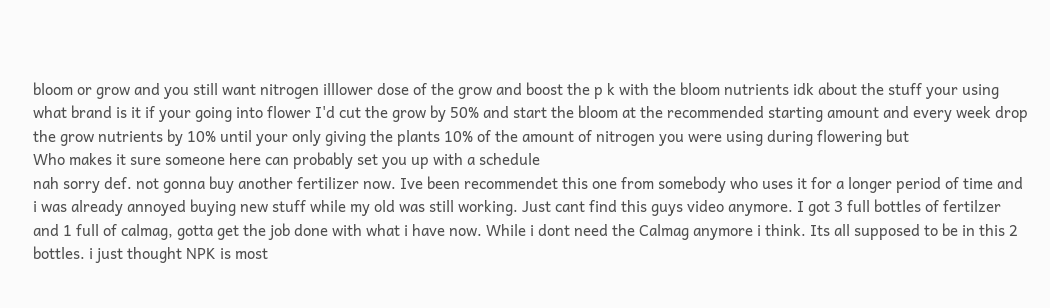bloom or grow and you still want nitrogen illlower dose of the grow and boost the p k with the bloom nutrients idk about the stuff your using what brand is it if your going into flower I'd cut the grow by 50% and start the bloom at the recommended starting amount and every week drop the grow nutrients by 10% until your only giving the plants 10% of the amount of nitrogen you were using during flowering but
Who makes it sure someone here can probably set you up with a schedule
nah sorry def. not gonna buy another fertilizer now. Ive been recommendet this one from somebody who uses it for a longer period of time and i was already annoyed buying new stuff while my old was still working. Just cant find this guys video anymore. I got 3 full bottles of fertilzer and 1 full of calmag, gotta get the job done with what i have now. While i dont need the Calmag anymore i think. Its all supposed to be in this 2 bottles. i just thought NPK is most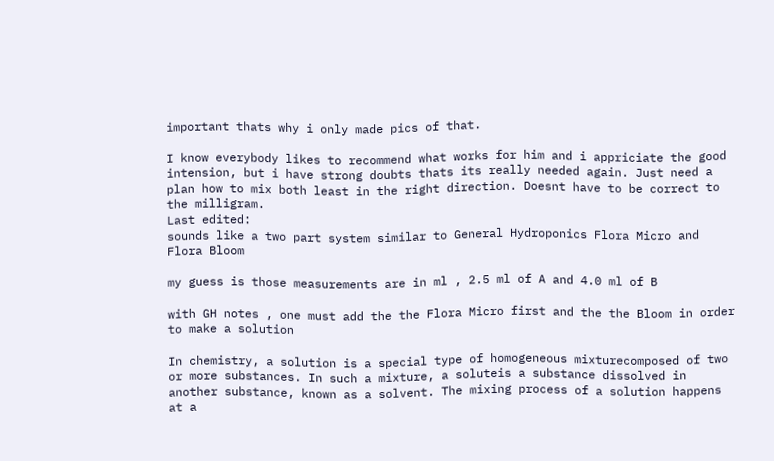important thats why i only made pics of that.

I know everybody likes to recommend what works for him and i appriciate the good intension, but i have strong doubts thats its really needed again. Just need a plan how to mix both least in the right direction. Doesnt have to be correct to the milligram.
Last edited:
sounds like a two part system similar to General Hydroponics Flora Micro and Flora Bloom

my guess is those measurements are in ml , 2.5 ml of A and 4.0 ml of B

with GH notes , one must add the the Flora Micro first and the the Bloom in order to make a solution

In chemistry, a solution is a special type of homogeneous mixturecomposed of two or more substances. In such a mixture, a soluteis a substance dissolved in another substance, known as a solvent. The mixing process of a solution happens at a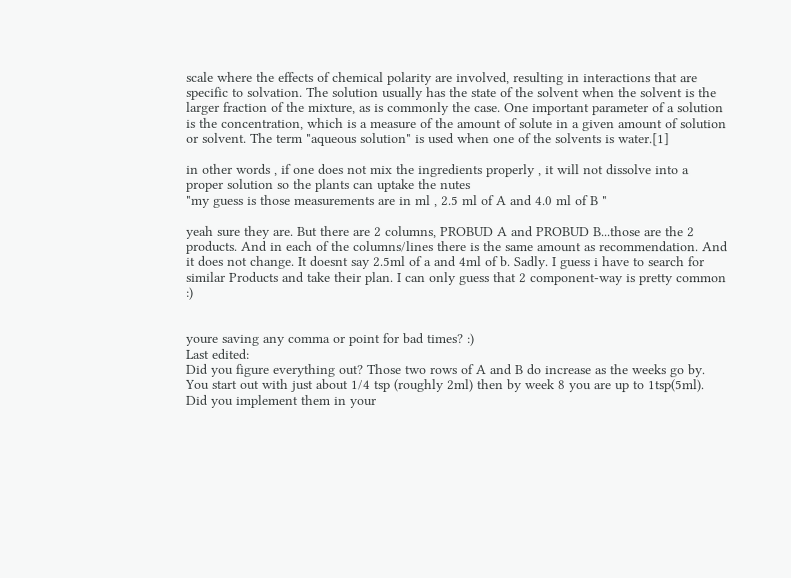scale where the effects of chemical polarity are involved, resulting in interactions that are specific to solvation. The solution usually has the state of the solvent when the solvent is the larger fraction of the mixture, as is commonly the case. One important parameter of a solution is the concentration, which is a measure of the amount of solute in a given amount of solution or solvent. The term "aqueous solution" is used when one of the solvents is water.[1]

in other words , if one does not mix the ingredients properly , it will not dissolve into a proper solution so the plants can uptake the nutes
"my guess is those measurements are in ml , 2.5 ml of A and 4.0 ml of B "

yeah sure they are. But there are 2 columns, PROBUD A and PROBUD B...those are the 2 products. And in each of the columns/lines there is the same amount as recommendation. And it does not change. It doesnt say 2.5ml of a and 4ml of b. Sadly. I guess i have to search for similar Products and take their plan. I can only guess that 2 component-way is pretty common :)


youre saving any comma or point for bad times? :)
Last edited:
Did you figure everything out? Those two rows of A and B do increase as the weeks go by. You start out with just about 1/4 tsp (roughly 2ml) then by week 8 you are up to 1tsp(5ml). Did you implement them in your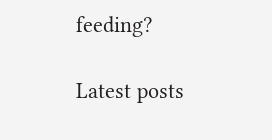feeding?

Latest posts